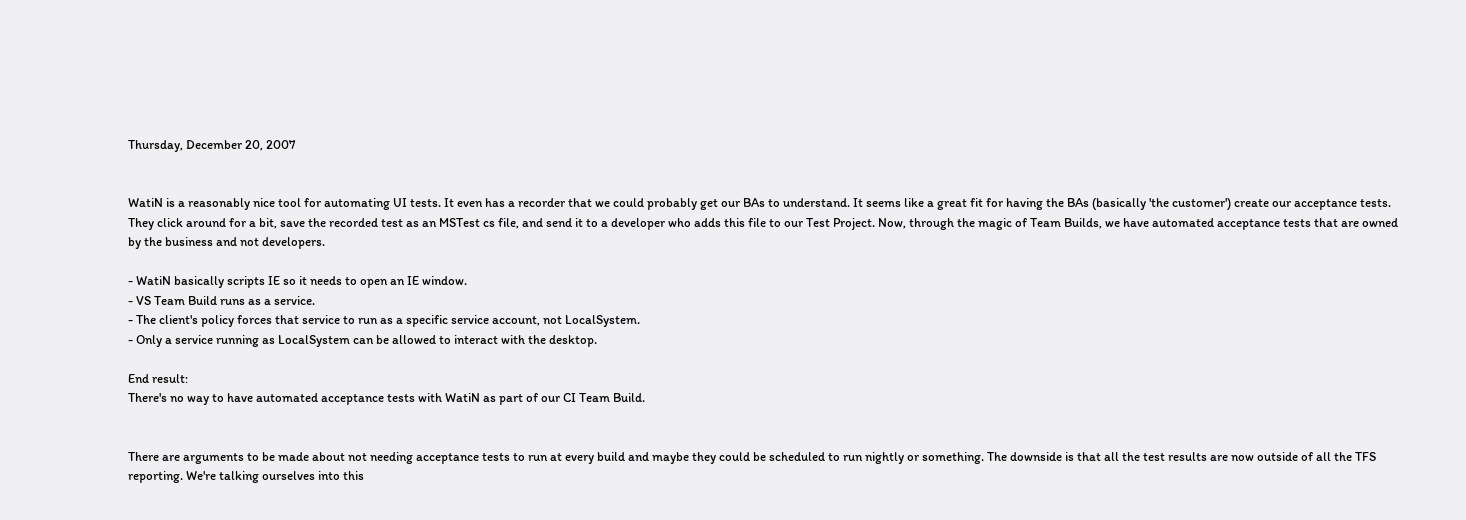Thursday, December 20, 2007


WatiN is a reasonably nice tool for automating UI tests. It even has a recorder that we could probably get our BAs to understand. It seems like a great fit for having the BAs (basically 'the customer') create our acceptance tests. They click around for a bit, save the recorded test as an MSTest cs file, and send it to a developer who adds this file to our Test Project. Now, through the magic of Team Builds, we have automated acceptance tests that are owned by the business and not developers.

- WatiN basically scripts IE so it needs to open an IE window.
- VS Team Build runs as a service.
- The client's policy forces that service to run as a specific service account, not LocalSystem.
- Only a service running as LocalSystem can be allowed to interact with the desktop.

End result:
There's no way to have automated acceptance tests with WatiN as part of our CI Team Build.


There are arguments to be made about not needing acceptance tests to run at every build and maybe they could be scheduled to run nightly or something. The downside is that all the test results are now outside of all the TFS reporting. We're talking ourselves into this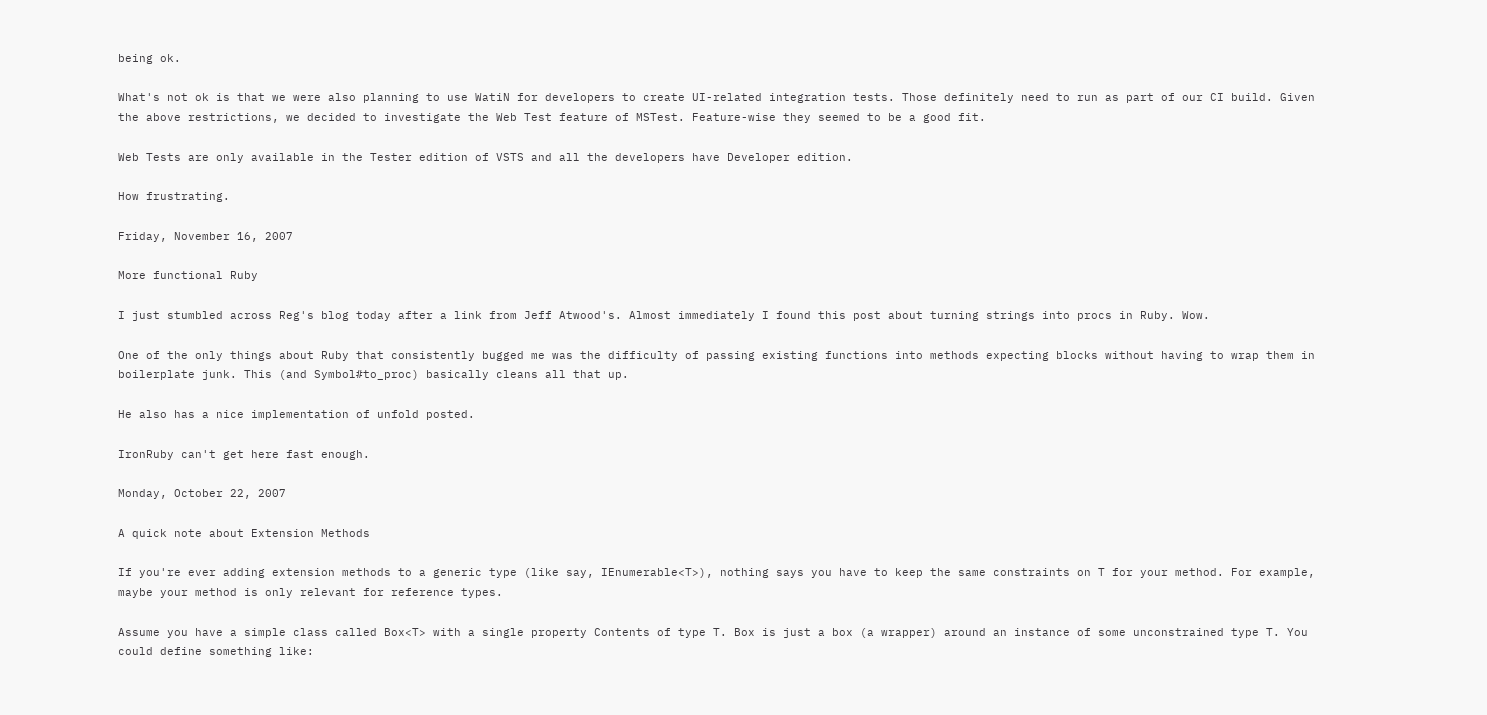being ok.

What's not ok is that we were also planning to use WatiN for developers to create UI-related integration tests. Those definitely need to run as part of our CI build. Given the above restrictions, we decided to investigate the Web Test feature of MSTest. Feature-wise they seemed to be a good fit.

Web Tests are only available in the Tester edition of VSTS and all the developers have Developer edition.

How frustrating.

Friday, November 16, 2007

More functional Ruby

I just stumbled across Reg's blog today after a link from Jeff Atwood's. Almost immediately I found this post about turning strings into procs in Ruby. Wow.

One of the only things about Ruby that consistently bugged me was the difficulty of passing existing functions into methods expecting blocks without having to wrap them in boilerplate junk. This (and Symbol#to_proc) basically cleans all that up.

He also has a nice implementation of unfold posted.

IronRuby can't get here fast enough.

Monday, October 22, 2007

A quick note about Extension Methods

If you're ever adding extension methods to a generic type (like say, IEnumerable<T>), nothing says you have to keep the same constraints on T for your method. For example, maybe your method is only relevant for reference types.

Assume you have a simple class called Box<T> with a single property Contents of type T. Box is just a box (a wrapper) around an instance of some unconstrained type T. You could define something like: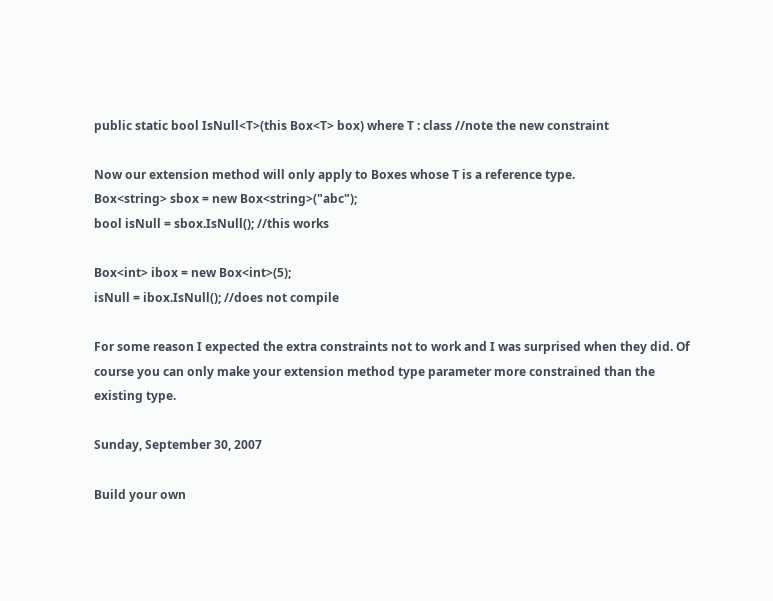public static bool IsNull<T>(this Box<T> box) where T : class //note the new constraint

Now our extension method will only apply to Boxes whose T is a reference type.
Box<string> sbox = new Box<string>("abc");
bool isNull = sbox.IsNull(); //this works

Box<int> ibox = new Box<int>(5);
isNull = ibox.IsNull(); //does not compile

For some reason I expected the extra constraints not to work and I was surprised when they did. Of course you can only make your extension method type parameter more constrained than the existing type.

Sunday, September 30, 2007

Build your own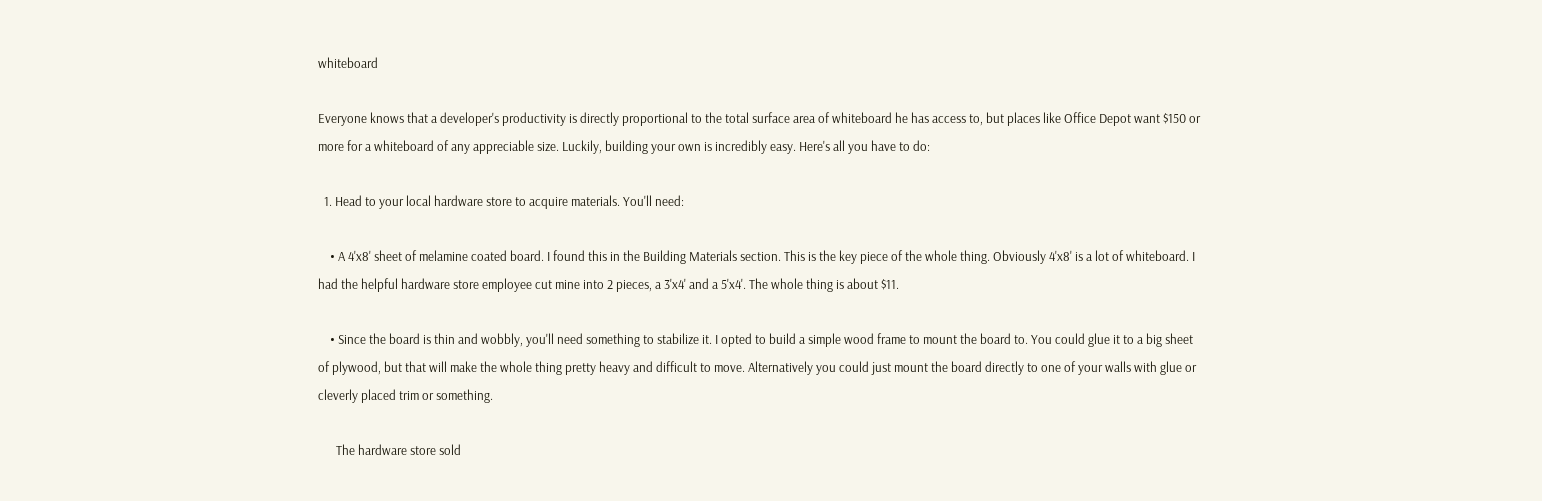whiteboard

Everyone knows that a developer's productivity is directly proportional to the total surface area of whiteboard he has access to, but places like Office Depot want $150 or more for a whiteboard of any appreciable size. Luckily, building your own is incredibly easy. Here's all you have to do:

  1. Head to your local hardware store to acquire materials. You'll need:

    • A 4'x8' sheet of melamine coated board. I found this in the Building Materials section. This is the key piece of the whole thing. Obviously 4'x8' is a lot of whiteboard. I had the helpful hardware store employee cut mine into 2 pieces, a 3'x4' and a 5'x4'. The whole thing is about $11.

    • Since the board is thin and wobbly, you'll need something to stabilize it. I opted to build a simple wood frame to mount the board to. You could glue it to a big sheet of plywood, but that will make the whole thing pretty heavy and difficult to move. Alternatively you could just mount the board directly to one of your walls with glue or cleverly placed trim or something.

      The hardware store sold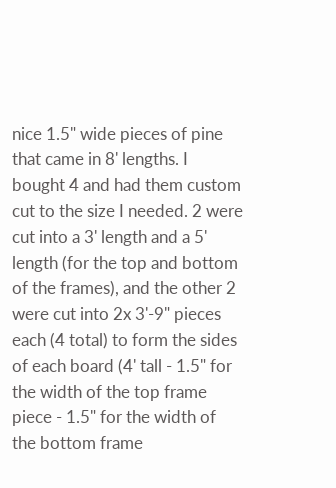nice 1.5" wide pieces of pine that came in 8' lengths. I bought 4 and had them custom cut to the size I needed. 2 were cut into a 3' length and a 5' length (for the top and bottom of the frames), and the other 2 were cut into 2x 3'-9" pieces each (4 total) to form the sides of each board (4' tall - 1.5" for the width of the top frame piece - 1.5" for the width of the bottom frame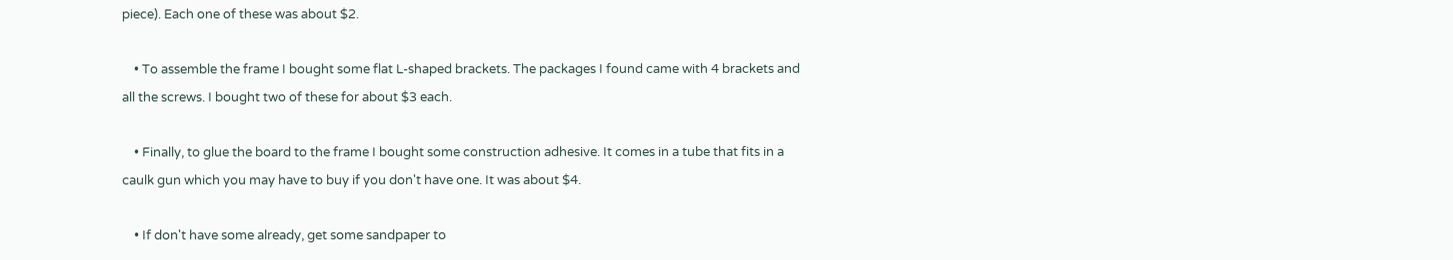piece). Each one of these was about $2.

    • To assemble the frame I bought some flat L-shaped brackets. The packages I found came with 4 brackets and all the screws. I bought two of these for about $3 each.

    • Finally, to glue the board to the frame I bought some construction adhesive. It comes in a tube that fits in a caulk gun which you may have to buy if you don't have one. It was about $4.

    • If don't have some already, get some sandpaper to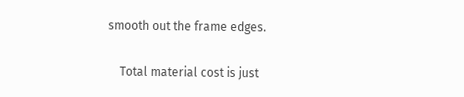smooth out the frame edges.

    Total material cost is just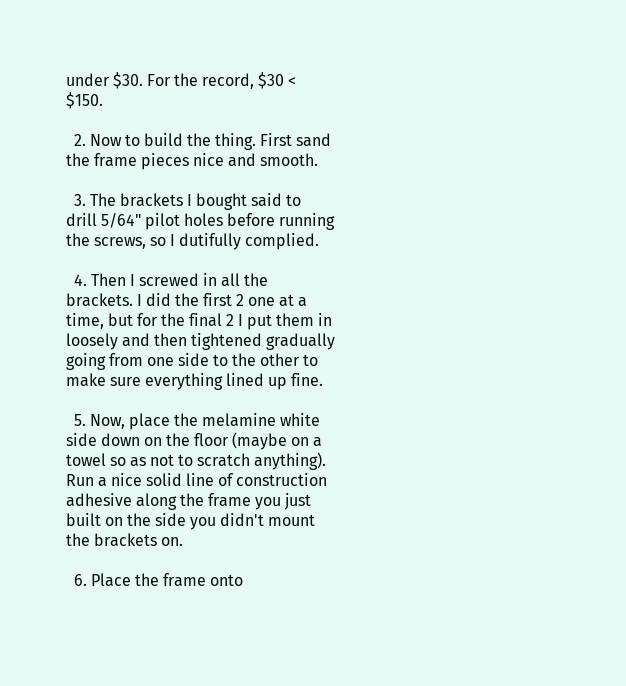under $30. For the record, $30 < $150.

  2. Now to build the thing. First sand the frame pieces nice and smooth.

  3. The brackets I bought said to drill 5/64" pilot holes before running the screws, so I dutifully complied.

  4. Then I screwed in all the brackets. I did the first 2 one at a time, but for the final 2 I put them in loosely and then tightened gradually going from one side to the other to make sure everything lined up fine.

  5. Now, place the melamine white side down on the floor (maybe on a towel so as not to scratch anything). Run a nice solid line of construction adhesive along the frame you just built on the side you didn't mount the brackets on.

  6. Place the frame onto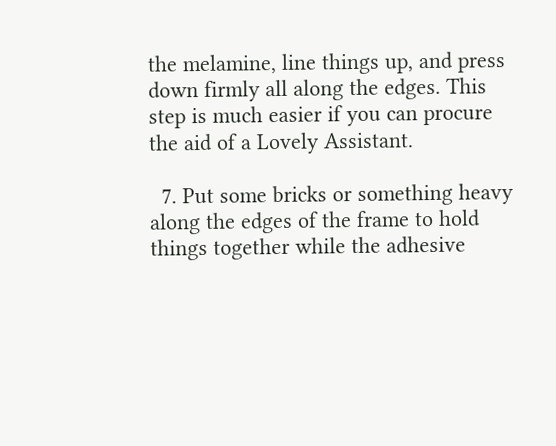the melamine, line things up, and press down firmly all along the edges. This step is much easier if you can procure the aid of a Lovely Assistant.

  7. Put some bricks or something heavy along the edges of the frame to hold things together while the adhesive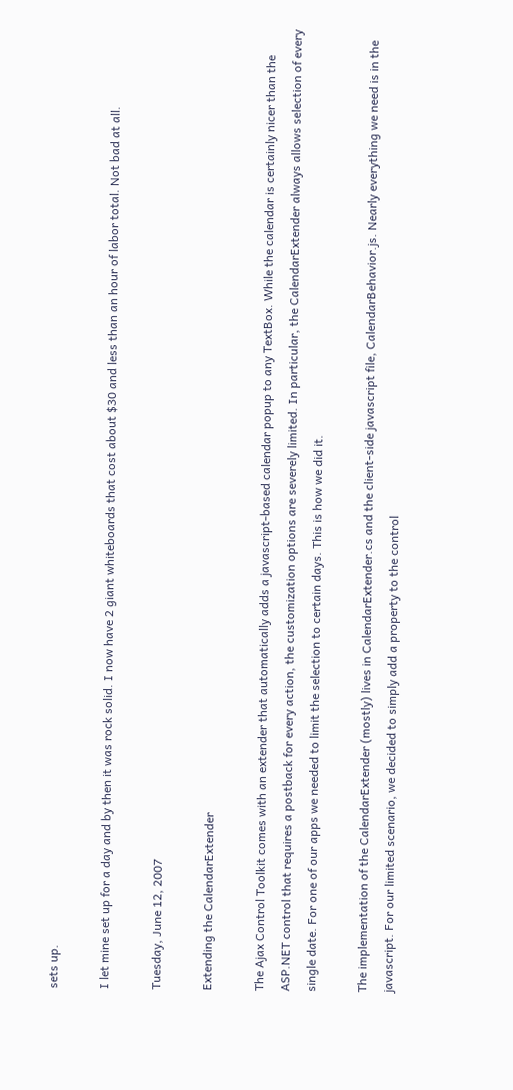sets up.

I let mine set up for a day and by then it was rock solid. I now have 2 giant whiteboards that cost about $30 and less than an hour of labor total. Not bad at all.

Tuesday, June 12, 2007

Extending the CalendarExtender

The Ajax Control Toolkit comes with an extender that automatically adds a javascript-based calendar popup to any TextBox. While the calendar is certainly nicer than the ASP.NET control that requires a postback for every action, the customization options are severely limited. In particular, the CalendarExtender always allows selection of every single date. For one of our apps we needed to limit the selection to certain days. This is how we did it.

The implementation of the CalendarExtender (mostly) lives in CalendarExtender.cs and the client-side javascript file, CalendarBehavior.js. Nearly everything we need is in the javascript. For our limited scenario, we decided to simply add a property to the control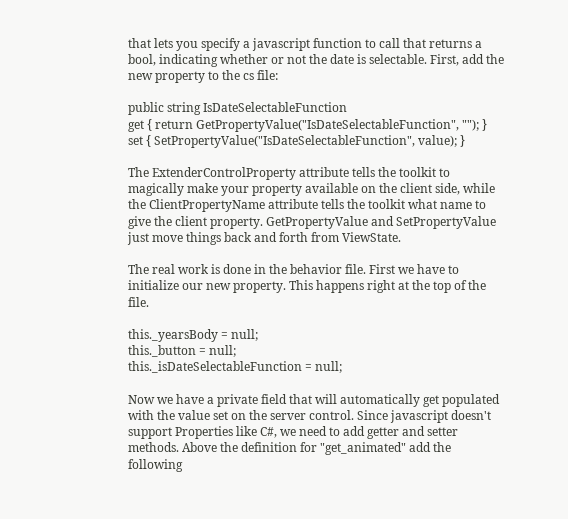that lets you specify a javascript function to call that returns a bool, indicating whether or not the date is selectable. First, add the new property to the cs file:

public string IsDateSelectableFunction
get { return GetPropertyValue("IsDateSelectableFunction", ""); }
set { SetPropertyValue("IsDateSelectableFunction", value); }

The ExtenderControlProperty attribute tells the toolkit to magically make your property available on the client side, while the ClientPropertyName attribute tells the toolkit what name to give the client property. GetPropertyValue and SetPropertyValue just move things back and forth from ViewState.

The real work is done in the behavior file. First we have to initialize our new property. This happens right at the top of the file.

this._yearsBody = null;
this._button = null;
this._isDateSelectableFunction = null;

Now we have a private field that will automatically get populated with the value set on the server control. Since javascript doesn't support Properties like C#, we need to add getter and setter methods. Above the definition for "get_animated" add the following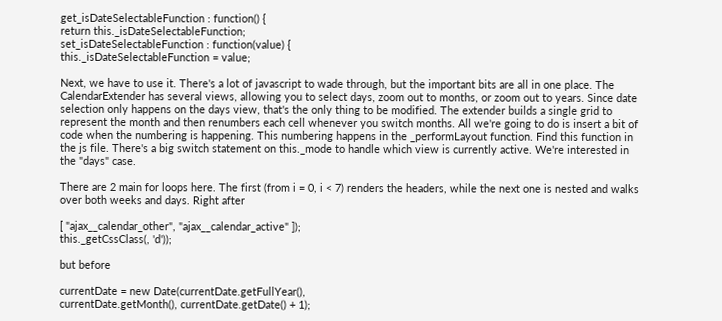get_isDateSelectableFunction : function() {
return this._isDateSelectableFunction;
set_isDateSelectableFunction : function(value) {
this._isDateSelectableFunction = value;

Next, we have to use it. There's a lot of javascript to wade through, but the important bits are all in one place. The CalendarExtender has several views, allowing you to select days, zoom out to months, or zoom out to years. Since date selection only happens on the days view, that's the only thing to be modified. The extender builds a single grid to represent the month and then renumbers each cell whenever you switch months. All we're going to do is insert a bit of code when the numbering is happening. This numbering happens in the _performLayout function. Find this function in the js file. There's a big switch statement on this._mode to handle which view is currently active. We're interested in the "days" case.

There are 2 main for loops here. The first (from i = 0, i < 7) renders the headers, while the next one is nested and walks over both weeks and days. Right after

[ "ajax__calendar_other", "ajax__calendar_active" ]);
this._getCssClass(, 'd'));

but before

currentDate = new Date(currentDate.getFullYear(),
currentDate.getMonth(), currentDate.getDate() + 1);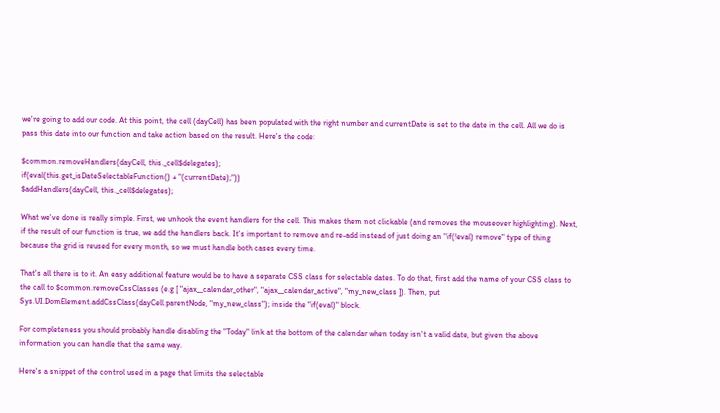we're going to add our code. At this point, the cell (dayCell) has been populated with the right number and currentDate is set to the date in the cell. All we do is pass this date into our function and take action based on the result. Here's the code:

$common.removeHandlers(dayCell, this._cell$delegates);
if(eval(this.get_isDateSelectableFunction() + "(currentDate);"))
$addHandlers(dayCell, this._cell$delegates);

What we've done is really simple. First, we unhook the event handlers for the cell. This makes them not clickable (and removes the mouseover highlighting). Next, if the result of our function is true, we add the handlers back. It's important to remove and re-add instead of just doing an "if(!eval) remove" type of thing because the grid is reused for every month, so we must handle both cases every time.

That's all there is to it. An easy additional feature would be to have a separate CSS class for selectable dates. To do that, first add the name of your CSS class to the call to $common.removeCssClasses (e.g [ "ajax__calendar_other", "ajax__calendar_active", "my_new_class ]). Then, put Sys.UI.DomElement.addCssClass(dayCell.parentNode, "my_new_class"); inside the "if(eval)" block.

For completeness you should probably handle disabling the "Today" link at the bottom of the calendar when today isn't a valid date, but given the above information you can handle that the same way.

Here's a snippet of the control used in a page that limits the selectable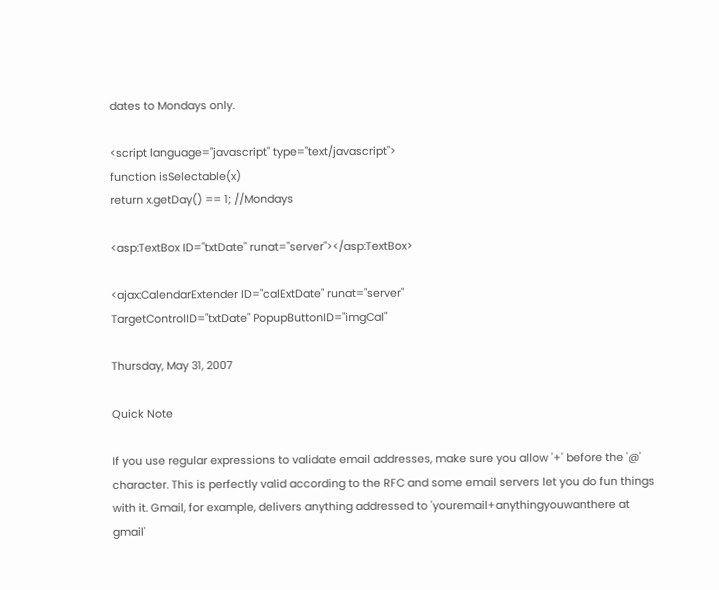dates to Mondays only.

<script language="javascript" type="text/javascript">
function isSelectable(x)
return x.getDay() == 1; //Mondays

<asp:TextBox ID="txtDate" runat="server"></asp:TextBox>

<ajax:CalendarExtender ID="calExtDate" runat="server"
TargetControlID="txtDate" PopupButtonID="imgCal"

Thursday, May 31, 2007

Quick Note

If you use regular expressions to validate email addresses, make sure you allow '+' before the '@' character. This is perfectly valid according to the RFC and some email servers let you do fun things with it. Gmail, for example, delivers anything addressed to 'youremail+anythingyouwanthere at gmail'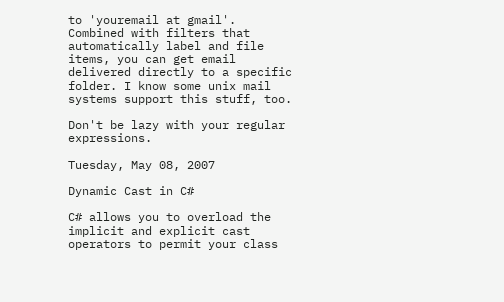to 'youremail at gmail'. Combined with filters that automatically label and file items, you can get email delivered directly to a specific folder. I know some unix mail systems support this stuff, too.

Don't be lazy with your regular expressions.

Tuesday, May 08, 2007

Dynamic Cast in C#

C# allows you to overload the implicit and explicit cast operators to permit your class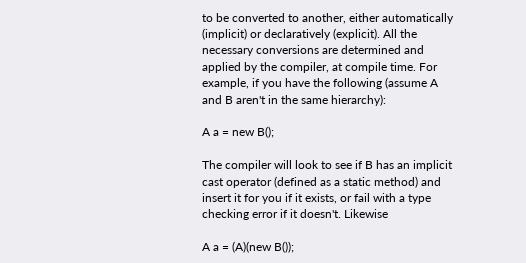to be converted to another, either automatically (implicit) or declaratively (explicit). All the necessary conversions are determined and applied by the compiler, at compile time. For example, if you have the following (assume A and B aren't in the same hierarchy):

A a = new B();

The compiler will look to see if B has an implicit cast operator (defined as a static method) and insert it for you if it exists, or fail with a type checking error if it doesn't. Likewise

A a = (A)(new B());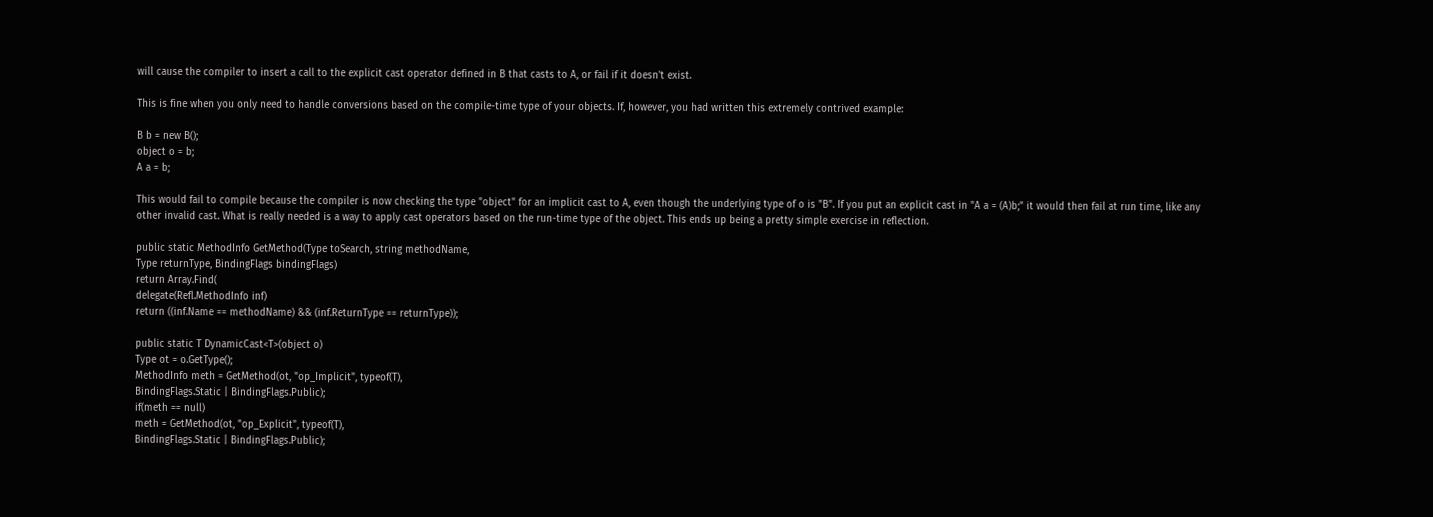will cause the compiler to insert a call to the explicit cast operator defined in B that casts to A, or fail if it doesn't exist.

This is fine when you only need to handle conversions based on the compile-time type of your objects. If, however, you had written this extremely contrived example:

B b = new B();
object o = b;
A a = b;

This would fail to compile because the compiler is now checking the type "object" for an implicit cast to A, even though the underlying type of o is "B". If you put an explicit cast in "A a = (A)b;" it would then fail at run time, like any other invalid cast. What is really needed is a way to apply cast operators based on the run-time type of the object. This ends up being a pretty simple exercise in reflection.

public static MethodInfo GetMethod(Type toSearch, string methodName,
Type returnType, BindingFlags bindingFlags)
return Array.Find(
delegate(Refl.MethodInfo inf)
return ((inf.Name == methodName) && (inf.ReturnType == returnType));

public static T DynamicCast<T>(object o)
Type ot = o.GetType();
MethodInfo meth = GetMethod(ot, "op_Implicit", typeof(T),
BindingFlags.Static | BindingFlags.Public);
if(meth == null)
meth = GetMethod(ot, "op_Explicit", typeof(T),
BindingFlags.Static | BindingFlags.Public);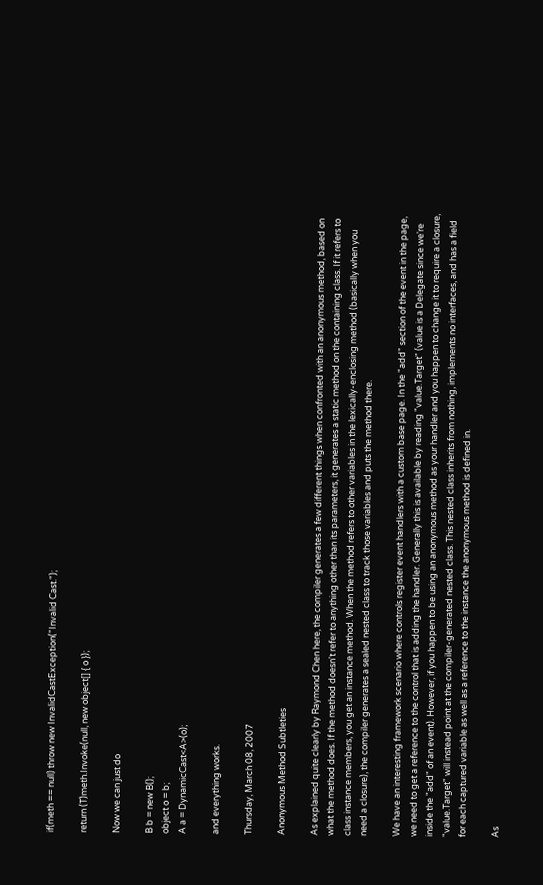if(meth == null) throw new InvalidCastException("Invalid Cast.");

return (T)meth.Invoke(null, new object[] { o });

Now we can just do

B b = new B();
object o = b;
A a = DynamicCast<A>(o);

and everything works.

Thursday, March 08, 2007

Anonymous Method Subtleties

As explained quite clearly by Raymond Chen here, the compiler generates a few different things when confronted with an anonymous method, based on what the method does. If the method doesn't refer to anything other than its parameters, it generates a static method on the containing class. If it refers to class instance members, you get an instance method. When the method refers to other variables in the lexically-enclosing method (basically when you need a closure), the compiler generates a sealed nested class to track those variables and puts the method there.

We have an interesting framework scenario where controls register event handlers with a custom base page. In the "add" section of the event in the page, we need to get a reference to the control that is adding the handler. Generally this is available by reading "value.Target" (value is a Delegate since we're inside the "add" of an event). However, if you happen to be using an anonymous method as your handler and you happen to change it to require a closure, "value.Target" will instead point at the compiler-generated nested class. This nested class inherits from nothing, implements no interfaces, and has a field for each captured variable as well as a reference to the instance the anonymous method is defined in.

As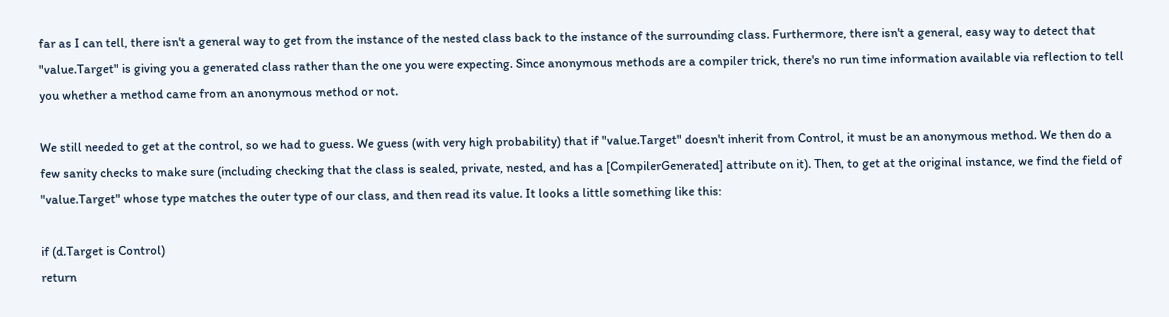far as I can tell, there isn't a general way to get from the instance of the nested class back to the instance of the surrounding class. Furthermore, there isn't a general, easy way to detect that "value.Target" is giving you a generated class rather than the one you were expecting. Since anonymous methods are a compiler trick, there's no run time information available via reflection to tell you whether a method came from an anonymous method or not.

We still needed to get at the control, so we had to guess. We guess (with very high probability) that if "value.Target" doesn't inherit from Control, it must be an anonymous method. We then do a few sanity checks to make sure (including checking that the class is sealed, private, nested, and has a [CompilerGenerated] attribute on it). Then, to get at the original instance, we find the field of "value.Target" whose type matches the outer type of our class, and then read its value. It looks a little something like this:

if (d.Target is Control)
return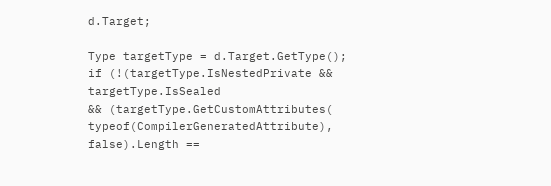d.Target;

Type targetType = d.Target.GetType();
if (!(targetType.IsNestedPrivate && targetType.IsSealed
&& (targetType.GetCustomAttributes(
typeof(CompilerGeneratedAttribute), false).Length ==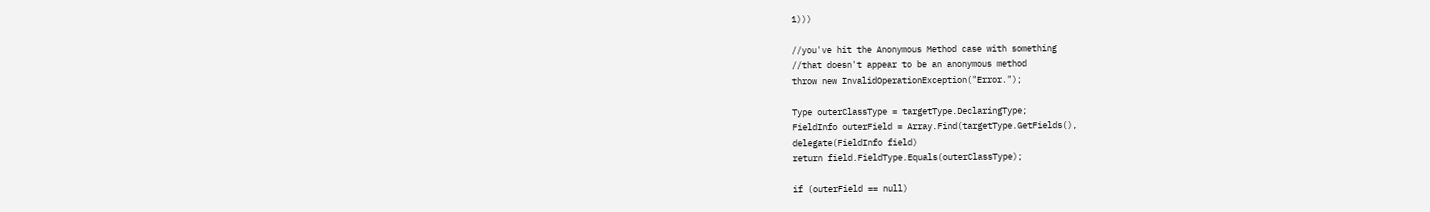1)))

//you've hit the Anonymous Method case with something
//that doesn't appear to be an anonymous method
throw new InvalidOperationException("Error.");

Type outerClassType = targetType.DeclaringType;
FieldInfo outerField = Array.Find(targetType.GetFields(),
delegate(FieldInfo field)
return field.FieldType.Equals(outerClassType);

if (outerField == null)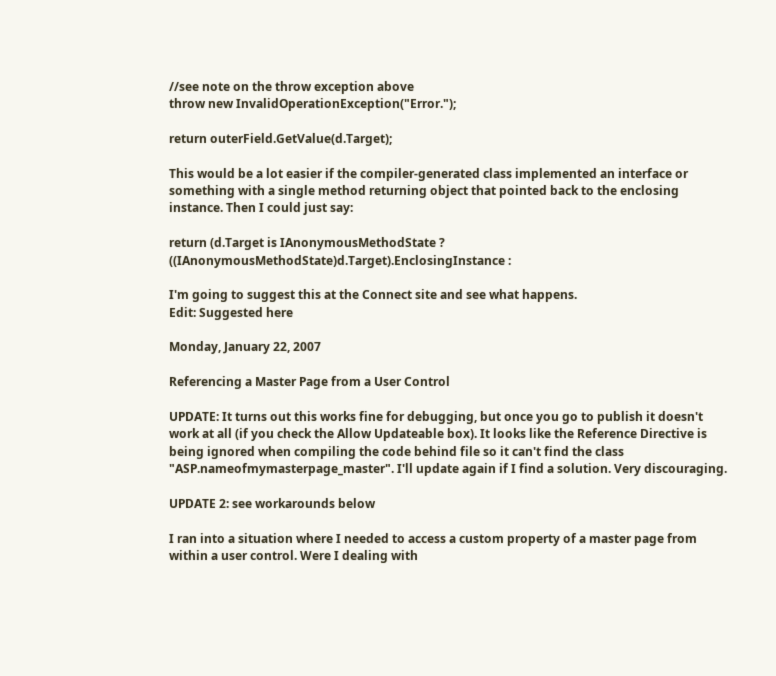//see note on the throw exception above
throw new InvalidOperationException("Error.");

return outerField.GetValue(d.Target);

This would be a lot easier if the compiler-generated class implemented an interface or something with a single method returning object that pointed back to the enclosing instance. Then I could just say:

return (d.Target is IAnonymousMethodState ?
((IAnonymousMethodState)d.Target).EnclosingInstance :

I'm going to suggest this at the Connect site and see what happens.
Edit: Suggested here

Monday, January 22, 2007

Referencing a Master Page from a User Control

UPDATE: It turns out this works fine for debugging, but once you go to publish it doesn't work at all (if you check the Allow Updateable box). It looks like the Reference Directive is being ignored when compiling the code behind file so it can't find the class "ASP.nameofmymasterpage_master". I'll update again if I find a solution. Very discouraging.

UPDATE 2: see workarounds below

I ran into a situation where I needed to access a custom property of a master page from within a user control. Were I dealing with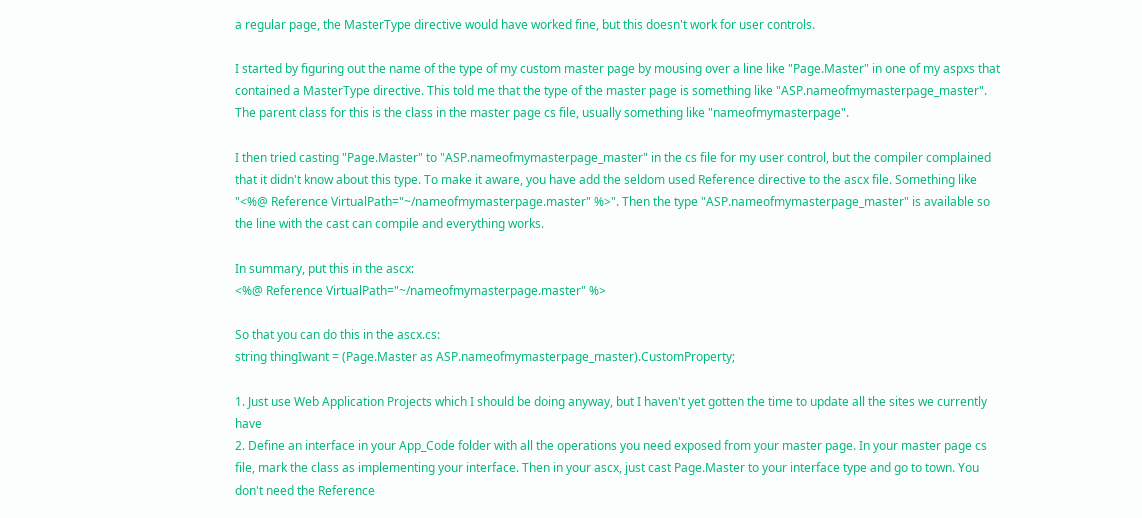a regular page, the MasterType directive would have worked fine, but this doesn't work for user controls.

I started by figuring out the name of the type of my custom master page by mousing over a line like "Page.Master" in one of my aspxs that contained a MasterType directive. This told me that the type of the master page is something like "ASP.nameofmymasterpage_master". The parent class for this is the class in the master page cs file, usually something like "nameofmymasterpage".

I then tried casting "Page.Master" to "ASP.nameofmymasterpage_master" in the cs file for my user control, but the compiler complained that it didn't know about this type. To make it aware, you have add the seldom used Reference directive to the ascx file. Something like "<%@ Reference VirtualPath="~/nameofmymasterpage.master" %>". Then the type "ASP.nameofmymasterpage_master" is available so the line with the cast can compile and everything works.

In summary, put this in the ascx:
<%@ Reference VirtualPath="~/nameofmymasterpage.master" %>

So that you can do this in the ascx.cs:
string thingIwant = (Page.Master as ASP.nameofmymasterpage_master).CustomProperty;

1. Just use Web Application Projects which I should be doing anyway, but I haven't yet gotten the time to update all the sites we currently have
2. Define an interface in your App_Code folder with all the operations you need exposed from your master page. In your master page cs file, mark the class as implementing your interface. Then in your ascx, just cast Page.Master to your interface type and go to town. You don't need the Reference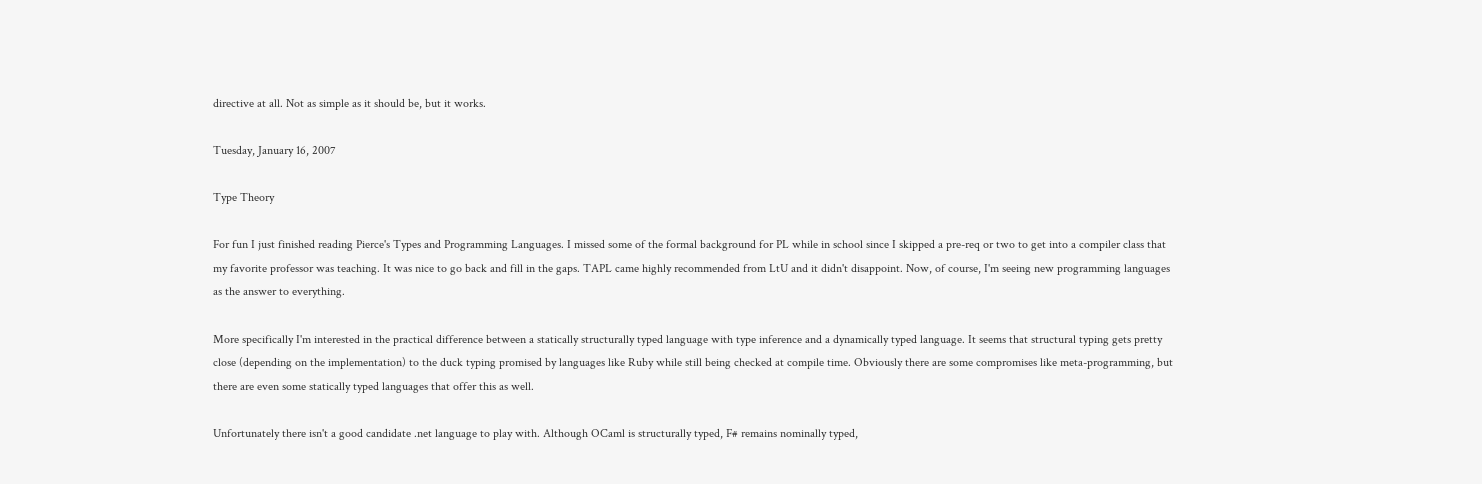directive at all. Not as simple as it should be, but it works.

Tuesday, January 16, 2007

Type Theory

For fun I just finished reading Pierce's Types and Programming Languages. I missed some of the formal background for PL while in school since I skipped a pre-req or two to get into a compiler class that my favorite professor was teaching. It was nice to go back and fill in the gaps. TAPL came highly recommended from LtU and it didn't disappoint. Now, of course, I'm seeing new programming languages as the answer to everything.

More specifically I'm interested in the practical difference between a statically structurally typed language with type inference and a dynamically typed language. It seems that structural typing gets pretty close (depending on the implementation) to the duck typing promised by languages like Ruby while still being checked at compile time. Obviously there are some compromises like meta-programming, but there are even some statically typed languages that offer this as well.

Unfortunately there isn't a good candidate .net language to play with. Although OCaml is structurally typed, F# remains nominally typed,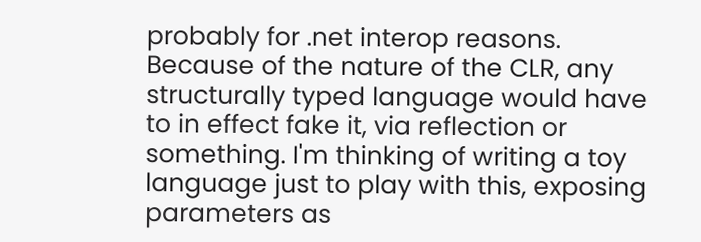probably for .net interop reasons. Because of the nature of the CLR, any structurally typed language would have to in effect fake it, via reflection or something. I'm thinking of writing a toy language just to play with this, exposing parameters as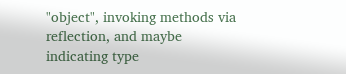"object", invoking methods via reflection, and maybe indicating type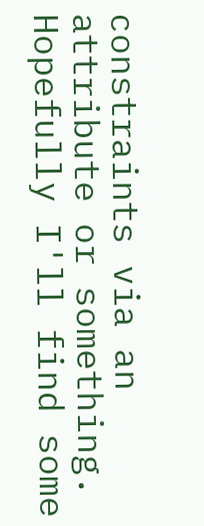constraints via an attribute or something. Hopefully I'll find some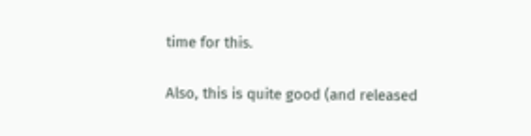time for this.

Also, this is quite good (and released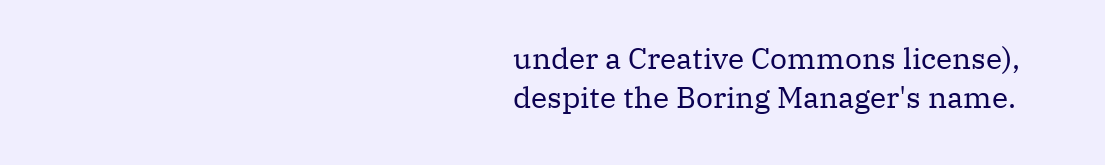under a Creative Commons license), despite the Boring Manager's name.